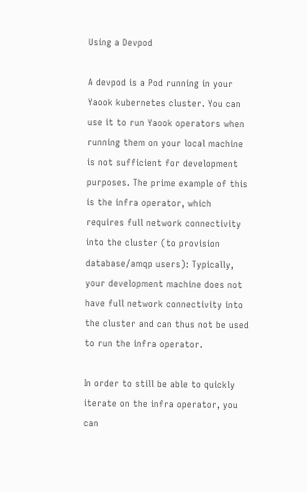Using a Devpod

A devpod is a Pod running in your Yaook kubernetes cluster. You can use it to run Yaook operators when running them on your local machine is not sufficient for development purposes. The prime example of this is the infra operator, which requires full network connectivity into the cluster (to provision database/amqp users): Typically, your development machine does not have full network connectivity into the cluster and can thus not be used to run the infra operator.

In order to still be able to quickly iterate on the infra operator, you can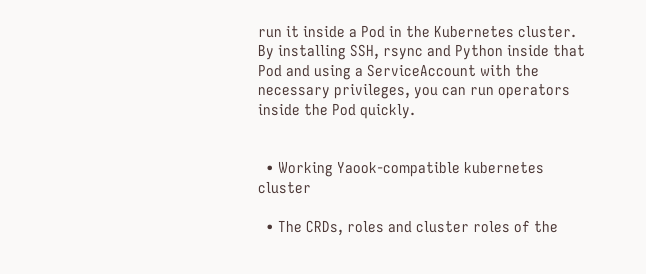run it inside a Pod in the Kubernetes cluster. By installing SSH, rsync and Python inside that Pod and using a ServiceAccount with the necessary privileges, you can run operators inside the Pod quickly.


  • Working Yaook-compatible kubernetes cluster

  • The CRDs, roles and cluster roles of the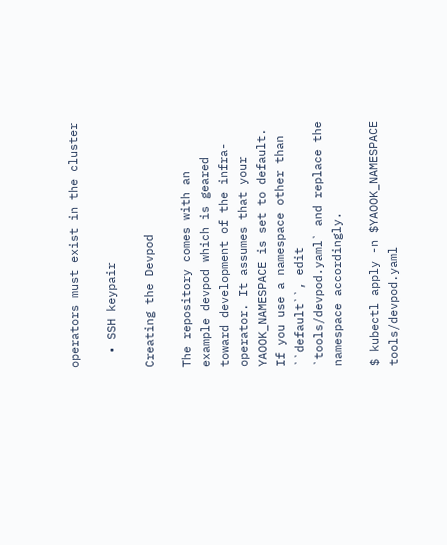operators must exist in the cluster

  • SSH keypair

Creating the Devpod

The repository comes with an example devpod which is geared toward development of the infra-operator. It assumes that your YAOOK_NAMESPACE is set to default. If you use a namespace other than ``default``, edit `tools/devpod.yaml` and replace the namespace accordingly.

$ kubectl apply -n $YAOOK_NAMESPACE tools/devpod.yaml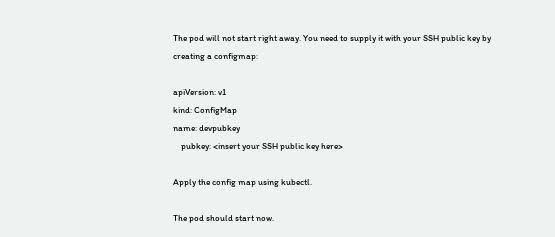The pod will not start right away. You need to supply it with your SSH public key by creating a configmap:

apiVersion: v1
kind: ConfigMap
name: devpubkey
    pubkey: <insert your SSH public key here>

Apply the config map using kubectl.

The pod should start now.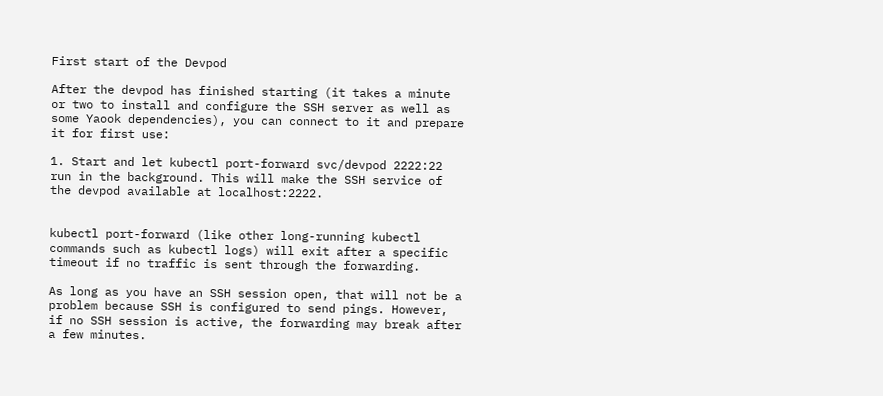First start of the Devpod

After the devpod has finished starting (it takes a minute or two to install and configure the SSH server as well as some Yaook dependencies), you can connect to it and prepare it for first use:

1. Start and let kubectl port-forward svc/devpod 2222:22 run in the background. This will make the SSH service of the devpod available at localhost:2222.


kubectl port-forward (like other long-running kubectl commands such as kubectl logs) will exit after a specific timeout if no traffic is sent through the forwarding.

As long as you have an SSH session open, that will not be a problem because SSH is configured to send pings. However, if no SSH session is active, the forwarding may break after a few minutes.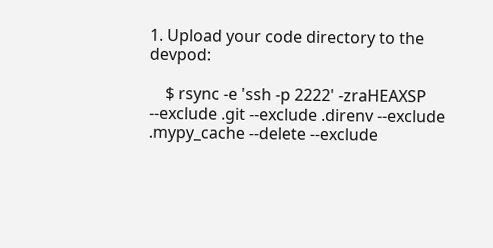1. Upload your code directory to the devpod:

    $ rsync -e 'ssh -p 2222' -zraHEAXSP --exclude .git --exclude .direnv --exclude .mypy_cache --delete --exclude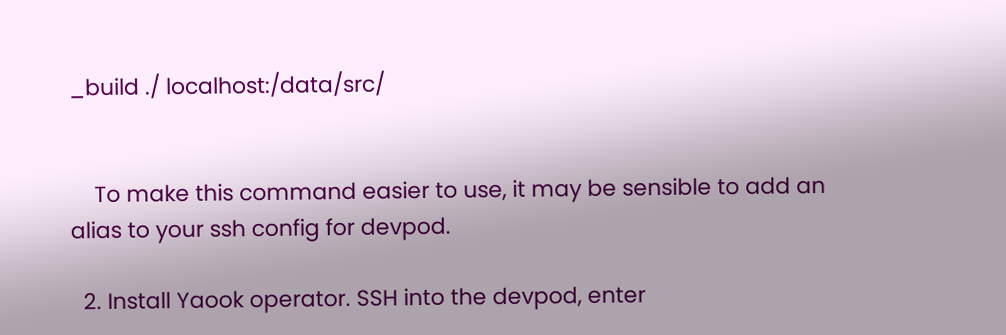_build ./ localhost:/data/src/


    To make this command easier to use, it may be sensible to add an alias to your ssh config for devpod.

  2. Install Yaook operator. SSH into the devpod, enter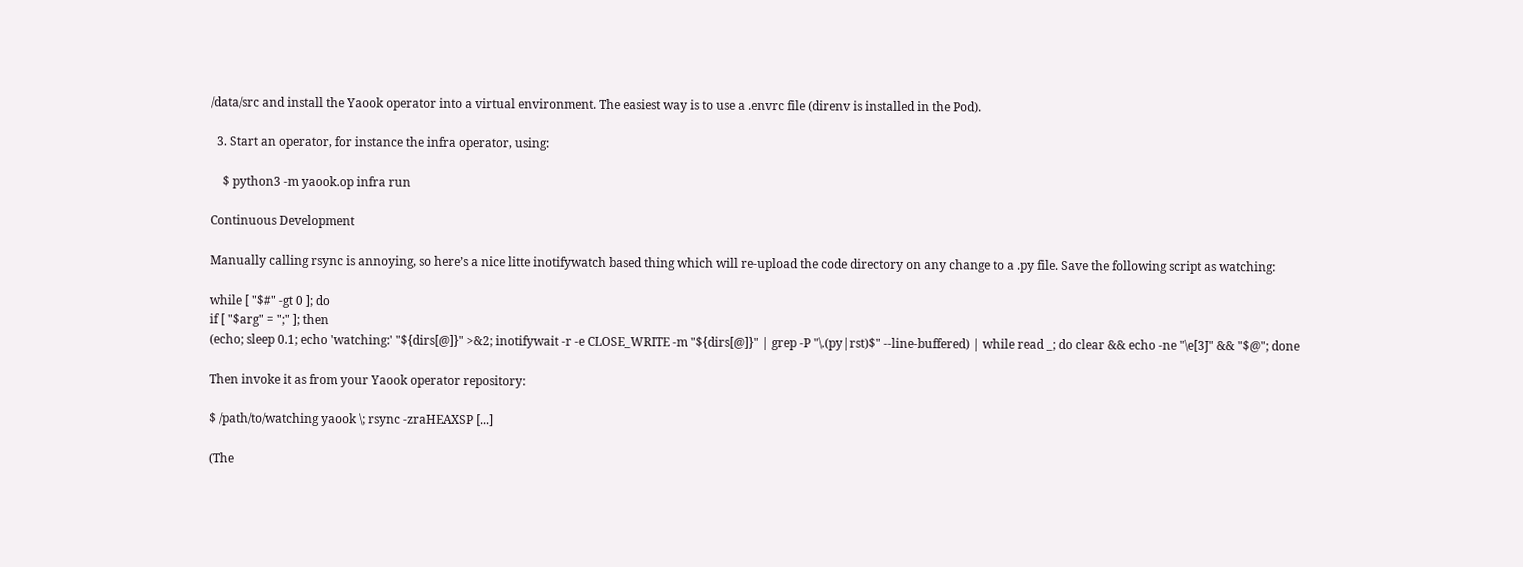/data/src and install the Yaook operator into a virtual environment. The easiest way is to use a .envrc file (direnv is installed in the Pod).

  3. Start an operator, for instance the infra operator, using:

    $ python3 -m yaook.op infra run

Continuous Development

Manually calling rsync is annoying, so here’s a nice litte inotifywatch based thing which will re-upload the code directory on any change to a .py file. Save the following script as watching:

while [ "$#" -gt 0 ]; do
if [ "$arg" = ";" ]; then
(echo; sleep 0.1; echo 'watching:' "${dirs[@]}" >&2; inotifywait -r -e CLOSE_WRITE -m "${dirs[@]}" | grep -P "\.(py|rst)$" --line-buffered) | while read _; do clear && echo -ne "\e[3J" && "$@"; done

Then invoke it as from your Yaook operator repository:

$ /path/to/watching yaook \; rsync -zraHEAXSP [...]

(The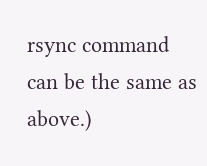rsync command can be the same as above.)